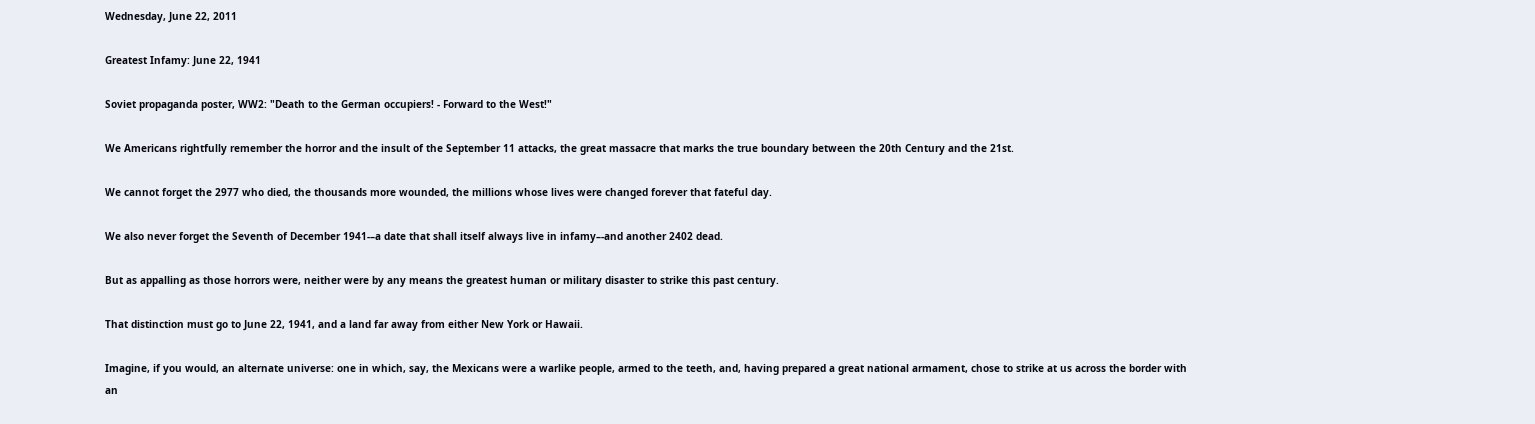Wednesday, June 22, 2011

Greatest Infamy: June 22, 1941

Soviet propaganda poster, WW2: "Death to the German occupiers! - Forward to the West!"

We Americans rightfully remember the horror and the insult of the September 11 attacks, the great massacre that marks the true boundary between the 20th Century and the 21st.

We cannot forget the 2977 who died, the thousands more wounded, the millions whose lives were changed forever that fateful day.

We also never forget the Seventh of December 1941-–a date that shall itself always live in infamy–-and another 2402 dead.

But as appalling as those horrors were, neither were by any means the greatest human or military disaster to strike this past century.

That distinction must go to June 22, 1941, and a land far away from either New York or Hawaii.

Imagine, if you would, an alternate universe: one in which, say, the Mexicans were a warlike people, armed to the teeth, and, having prepared a great national armament, chose to strike at us across the border with an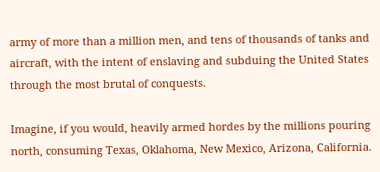army of more than a million men, and tens of thousands of tanks and aircraft, with the intent of enslaving and subduing the United States through the most brutal of conquests.

Imagine, if you would, heavily armed hordes by the millions pouring north, consuming Texas, Oklahoma, New Mexico, Arizona, California.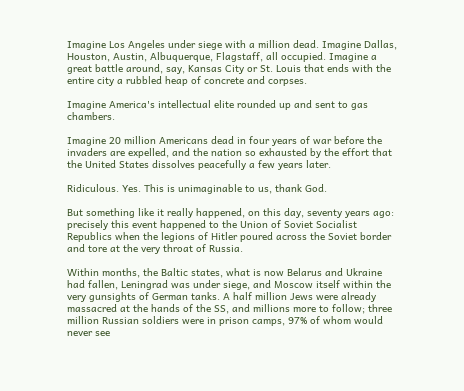Imagine Los Angeles under siege with a million dead. Imagine Dallas, Houston, Austin, Albuquerque, Flagstaff, all occupied. Imagine a great battle around, say, Kansas City or St. Louis that ends with the entire city a rubbled heap of concrete and corpses.

Imagine America's intellectual elite rounded up and sent to gas chambers.

Imagine 20 million Americans dead in four years of war before the invaders are expelled, and the nation so exhausted by the effort that the United States dissolves peacefully a few years later.

Ridiculous. Yes. This is unimaginable to us, thank God.

But something like it really happened, on this day, seventy years ago: precisely this event happened to the Union of Soviet Socialist Republics when the legions of Hitler poured across the Soviet border and tore at the very throat of Russia.

Within months, the Baltic states, what is now Belarus and Ukraine had fallen, Leningrad was under siege, and Moscow itself within the very gunsights of German tanks. A half million Jews were already massacred at the hands of the SS, and millions more to follow; three million Russian soldiers were in prison camps, 97% of whom would never see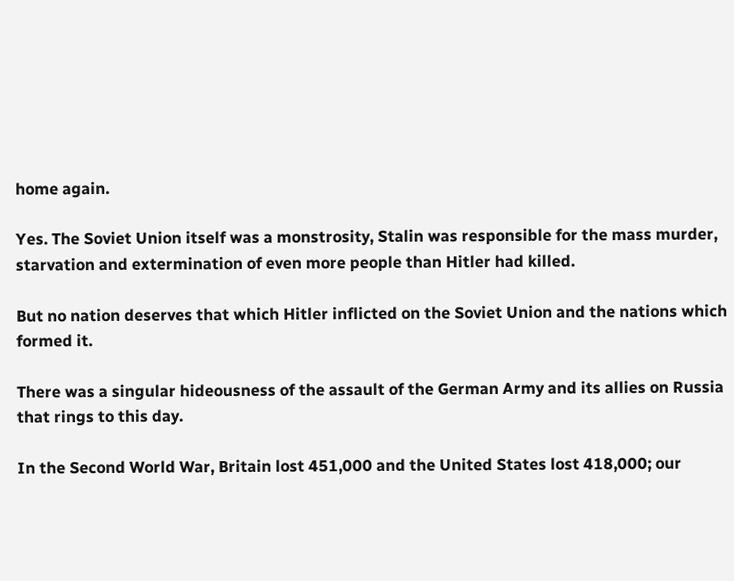home again.

Yes. The Soviet Union itself was a monstrosity, Stalin was responsible for the mass murder, starvation and extermination of even more people than Hitler had killed.

But no nation deserves that which Hitler inflicted on the Soviet Union and the nations which formed it.

There was a singular hideousness of the assault of the German Army and its allies on Russia that rings to this day.

In the Second World War, Britain lost 451,000 and the United States lost 418,000; our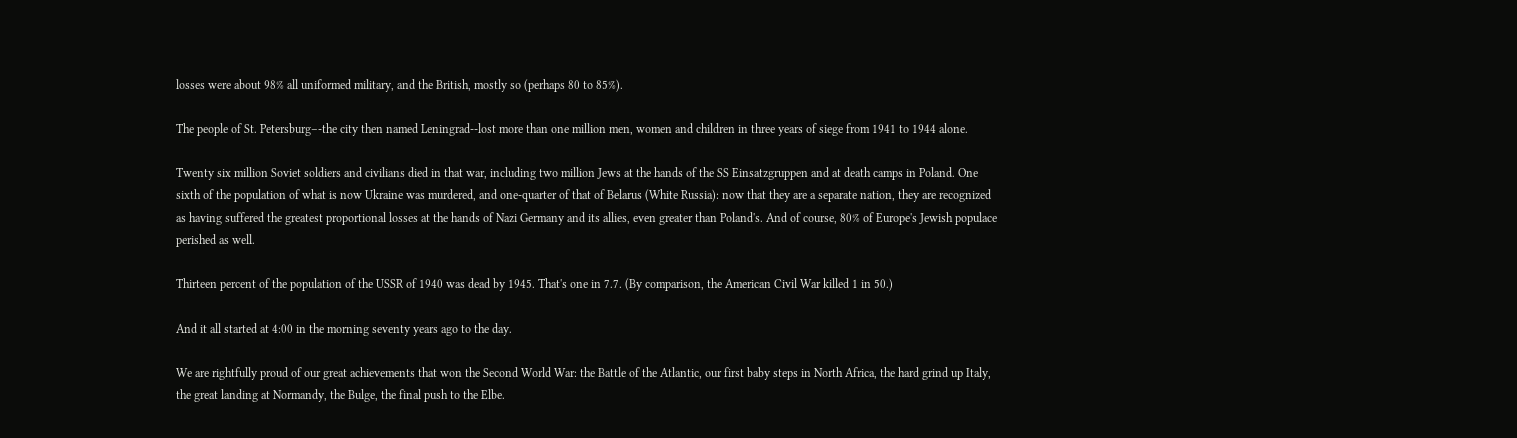losses were about 98% all uniformed military, and the British, mostly so (perhaps 80 to 85%).

The people of St. Petersburg–-the city then named Leningrad--lost more than one million men, women and children in three years of siege from 1941 to 1944 alone.

Twenty six million Soviet soldiers and civilians died in that war, including two million Jews at the hands of the SS Einsatzgruppen and at death camps in Poland. One sixth of the population of what is now Ukraine was murdered, and one-quarter of that of Belarus (White Russia): now that they are a separate nation, they are recognized as having suffered the greatest proportional losses at the hands of Nazi Germany and its allies, even greater than Poland's. And of course, 80% of Europe's Jewish populace perished as well.

Thirteen percent of the population of the USSR of 1940 was dead by 1945. That's one in 7.7. (By comparison, the American Civil War killed 1 in 50.)

And it all started at 4:00 in the morning seventy years ago to the day.

We are rightfully proud of our great achievements that won the Second World War: the Battle of the Atlantic, our first baby steps in North Africa, the hard grind up Italy, the great landing at Normandy, the Bulge, the final push to the Elbe.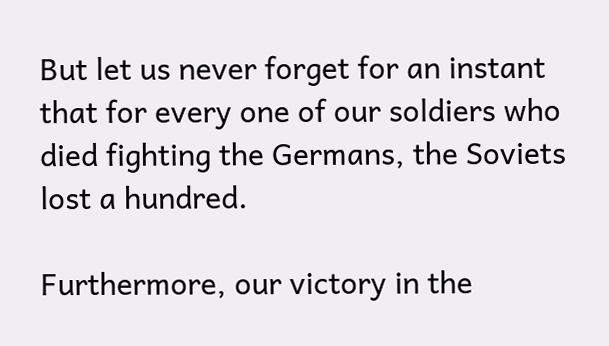But let us never forget for an instant that for every one of our soldiers who died fighting the Germans, the Soviets lost a hundred.

Furthermore, our victory in the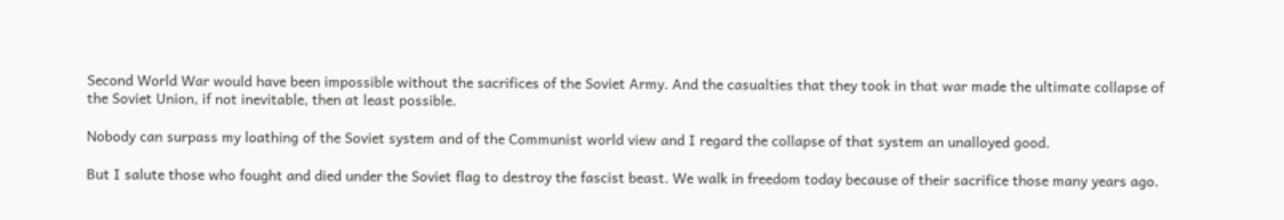Second World War would have been impossible without the sacrifices of the Soviet Army. And the casualties that they took in that war made the ultimate collapse of the Soviet Union, if not inevitable, then at least possible.

Nobody can surpass my loathing of the Soviet system and of the Communist world view and I regard the collapse of that system an unalloyed good.

But I salute those who fought and died under the Soviet flag to destroy the fascist beast. We walk in freedom today because of their sacrifice those many years ago.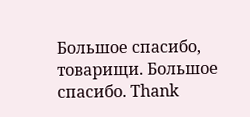Большое спасибо, товарищи. Большое спасибо. Thank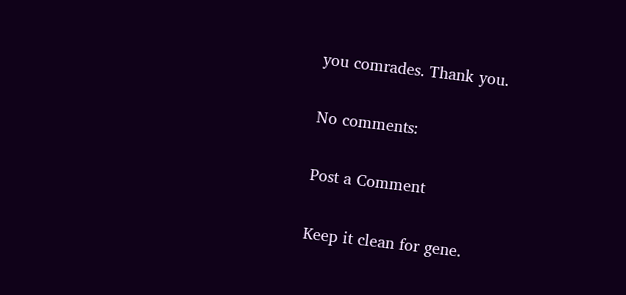you comrades. Thank you.

No comments:

Post a Comment

Keep it clean for gene.